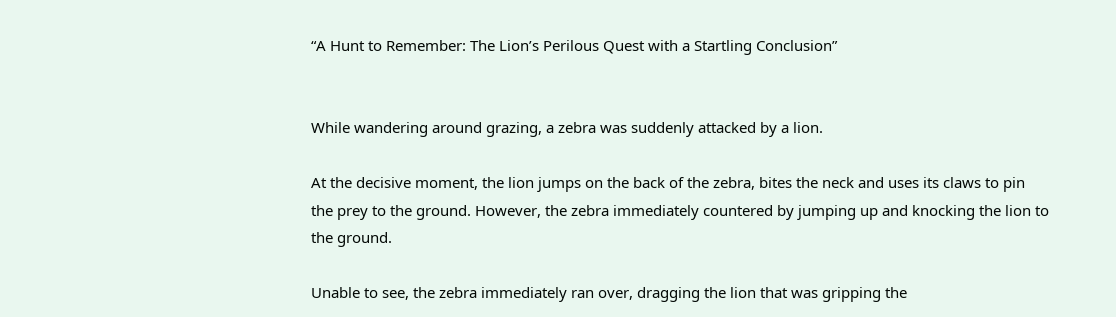“A Hunt to Remember: The Lion’s Perilous Quest with a Startling Conclusion”


While wandering around grazing, a zebra was suddenly attacked by a lion.

At the decisive moment, the lion jumps on the back of the zebra, bites the neck and uses its claws to pin the prey to the ground. However, the zebra immediately countered by jumping up and knocking the lion to the ground.

Unable to see, the zebra immediately ran over, dragging the lion that was gripping the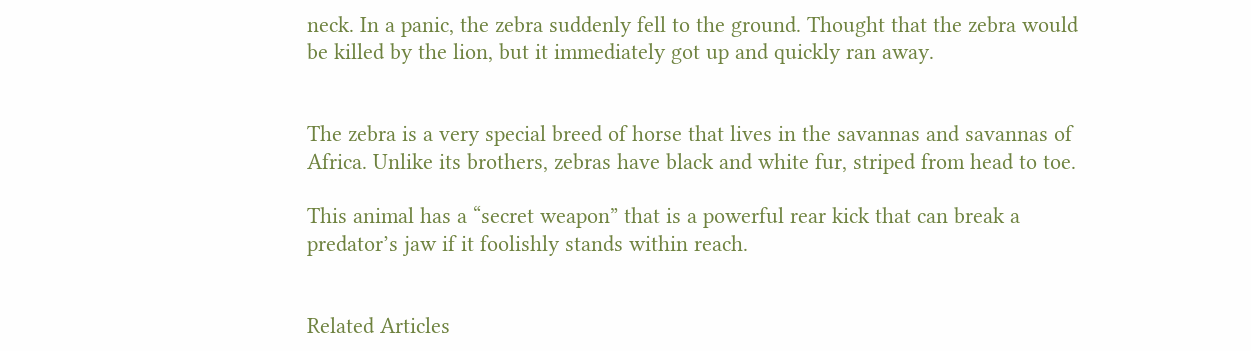neck. In a panic, the zebra suddenly fell to the ground. Thought that the zebra would be killed by the lion, but it immediately got up and quickly ran away.


The zebra is a very special breed of horse that lives in the savannas and savannas of Africa. Unlike its brothers, zebras have black and white fur, striped from head to toe.

This animal has a “secret weapon” that is a powerful rear kick that can break a predator’s jaw if it foolishly stands within reach.


Related Articles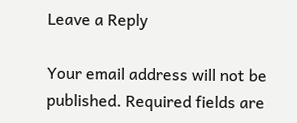Leave a Reply

Your email address will not be published. Required fields are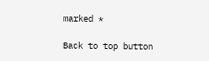marked *

Back to top button